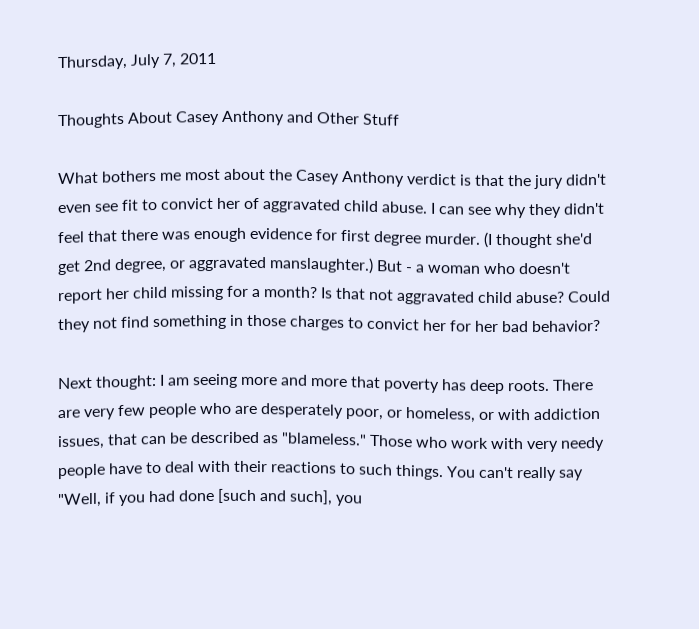Thursday, July 7, 2011

Thoughts About Casey Anthony and Other Stuff

What bothers me most about the Casey Anthony verdict is that the jury didn't even see fit to convict her of aggravated child abuse. I can see why they didn't feel that there was enough evidence for first degree murder. (I thought she'd get 2nd degree, or aggravated manslaughter.) But - a woman who doesn't report her child missing for a month? Is that not aggravated child abuse? Could they not find something in those charges to convict her for her bad behavior?

Next thought: I am seeing more and more that poverty has deep roots. There are very few people who are desperately poor, or homeless, or with addiction issues, that can be described as "blameless." Those who work with very needy people have to deal with their reactions to such things. You can't really say "Well, if you had done [such and such], you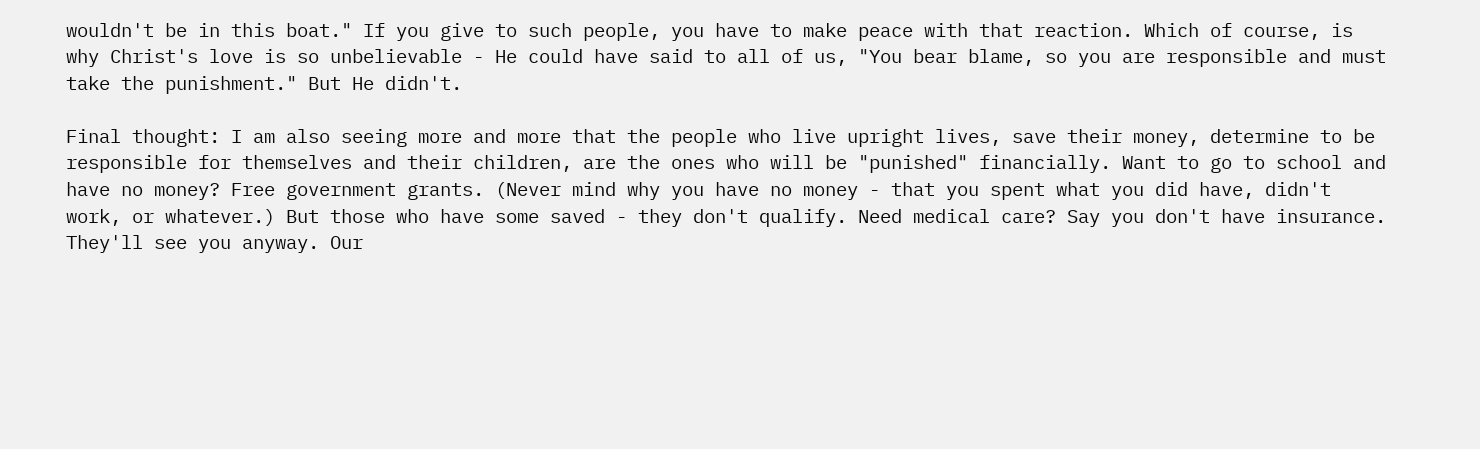wouldn't be in this boat." If you give to such people, you have to make peace with that reaction. Which of course, is why Christ's love is so unbelievable - He could have said to all of us, "You bear blame, so you are responsible and must take the punishment." But He didn't.

Final thought: I am also seeing more and more that the people who live upright lives, save their money, determine to be responsible for themselves and their children, are the ones who will be "punished" financially. Want to go to school and have no money? Free government grants. (Never mind why you have no money - that you spent what you did have, didn't work, or whatever.) But those who have some saved - they don't qualify. Need medical care? Say you don't have insurance. They'll see you anyway. Our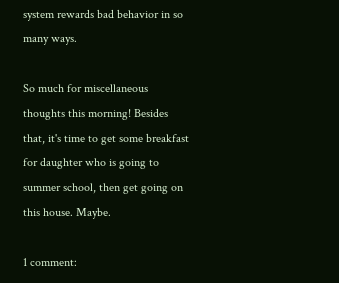system rewards bad behavior in so many ways.

So much for miscellaneous thoughts this morning! Besides that, it's time to get some breakfast for daughter who is going to summer school, then get going on this house. Maybe.

1 comment: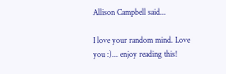Allison Campbell said...

I love your random mind. Love you :)... enjoy reading this!